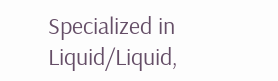Specialized in Liquid/Liquid,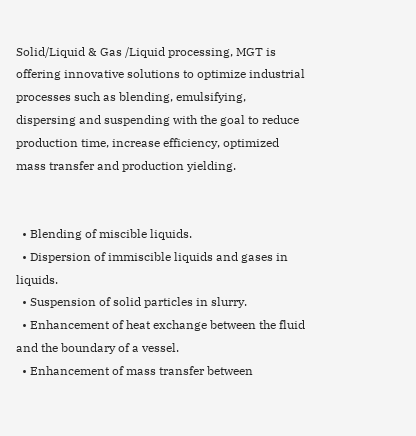Solid/Liquid & Gas /Liquid processing, MGT is offering innovative solutions to optimize industrial processes such as blending, emulsifying, dispersing and suspending with the goal to reduce production time, increase efficiency, optimized mass transfer and production yielding.


  • Blending of miscible liquids.
  • Dispersion of immiscible liquids and gases in liquids.
  • Suspension of solid particles in slurry.
  • Enhancement of heat exchange between the fluid and the boundary of a vessel.
  • Enhancement of mass transfer between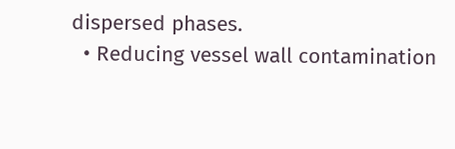dispersed phases.
  • Reducing vessel wall contamination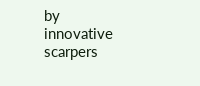by innovative scarpers